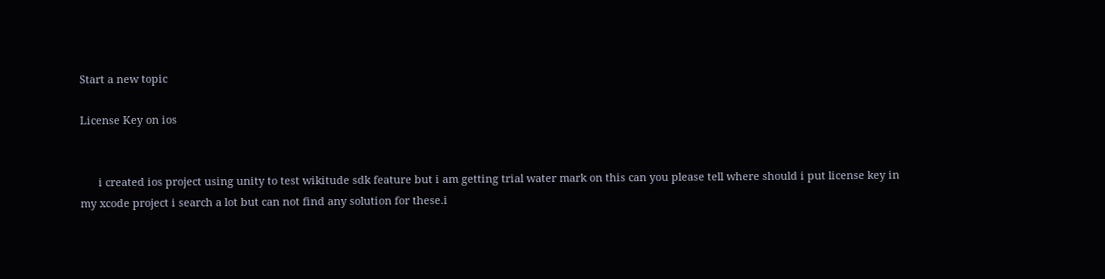Start a new topic

License Key on ios


      i created ios project using unity to test wikitude sdk feature but i am getting trial water mark on this can you please tell where should i put license key in my xcode project i search a lot but can not find any solution for these.i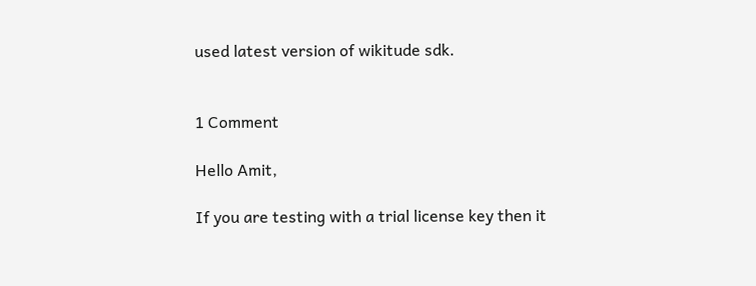used latest version of wikitude sdk.


1 Comment

Hello Amit,

If you are testing with a trial license key then it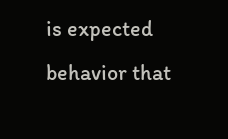is expected behavior that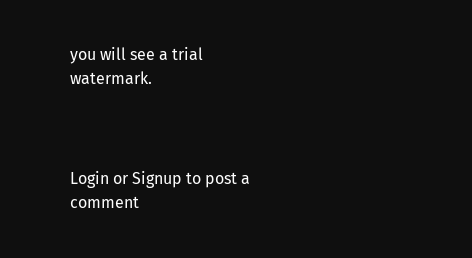you will see a trial watermark.



Login or Signup to post a comment